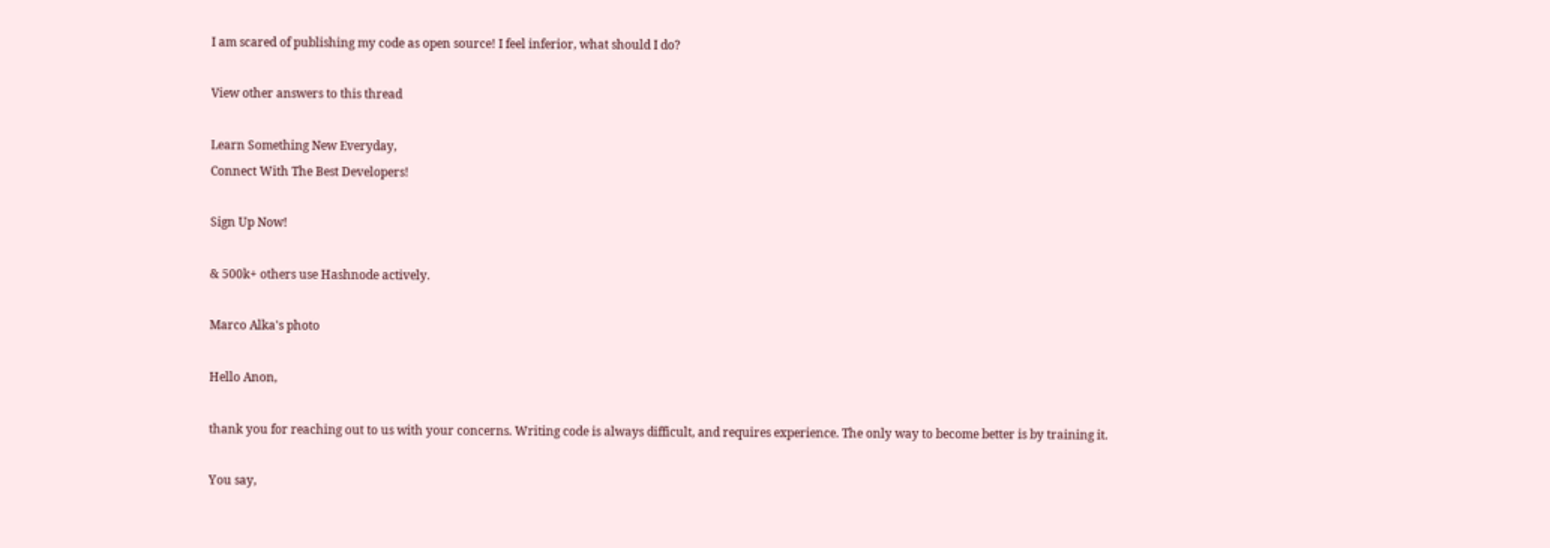I am scared of publishing my code as open source! I feel inferior, what should I do?

View other answers to this thread

Learn Something New Everyday,
Connect With The Best Developers!

Sign Up Now!

& 500k+ others use Hashnode actively.

Marco Alka's photo

Hello Anon,

thank you for reaching out to us with your concerns. Writing code is always difficult, and requires experience. The only way to become better is by training it.

You say,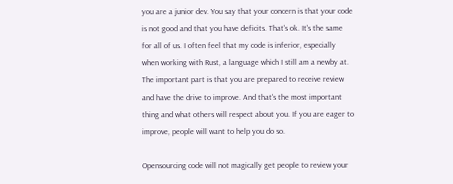you are a junior dev. You say that your concern is that your code is not good and that you have deficits. That's ok. It's the same for all of us. I often feel that my code is inferior, especially when working with Rust, a language which I still am a newby at. The important part is that you are prepared to receive review and have the drive to improve. And that's the most important thing and what others will respect about you. If you are eager to improve, people will want to help you do so.

Opensourcing code will not magically get people to review your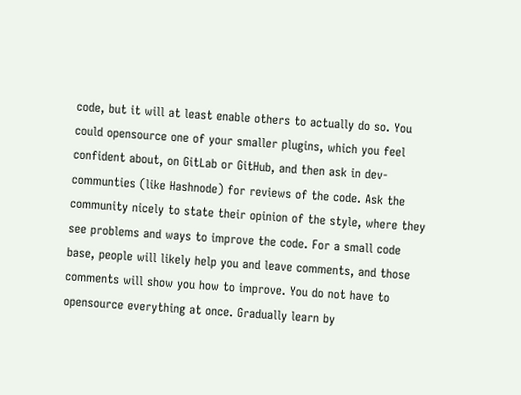code, but it will at least enable others to actually do so. You could opensource one of your smaller plugins, which you feel confident about, on GitLab or GitHub, and then ask in dev-communties (like Hashnode) for reviews of the code. Ask the community nicely to state their opinion of the style, where they see problems and ways to improve the code. For a small code base, people will likely help you and leave comments, and those comments will show you how to improve. You do not have to opensource everything at once. Gradually learn by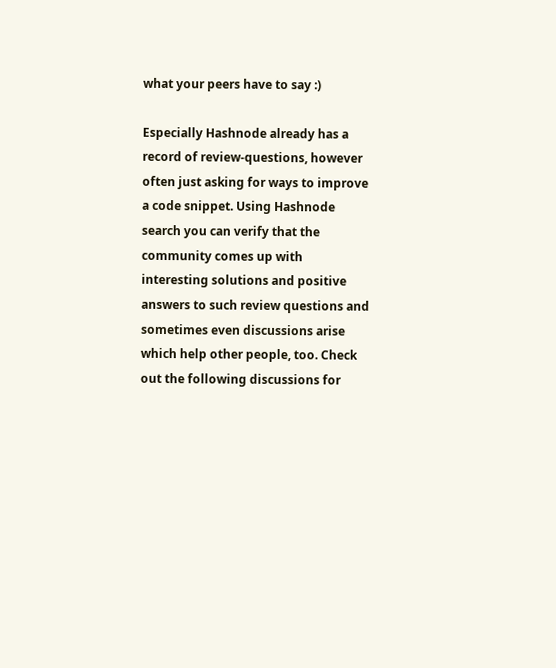what your peers have to say :)

Especially Hashnode already has a record of review-questions, however often just asking for ways to improve a code snippet. Using Hashnode search you can verify that the community comes up with interesting solutions and positive answers to such review questions and sometimes even discussions arise which help other people, too. Check out the following discussions for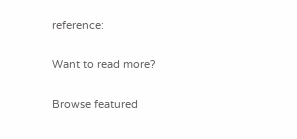reference:

Want to read more?

Browse featured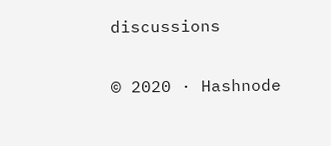discussions

© 2020 · Hashnode